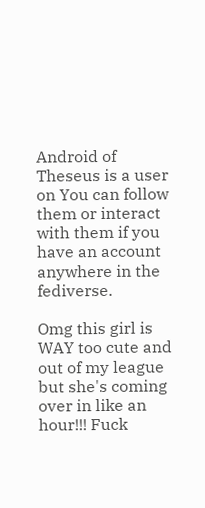Android of Theseus is a user on You can follow them or interact with them if you have an account anywhere in the fediverse.

Omg this girl is WAY too cute and out of my league but she's coming over in like an hour!!! Fuck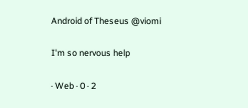Android of Theseus @viomi

I'm so nervous help

· Web · 0 · 2